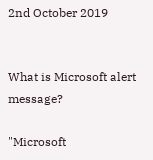2nd October 2019


What is Microsoft alert message?

"Microsoft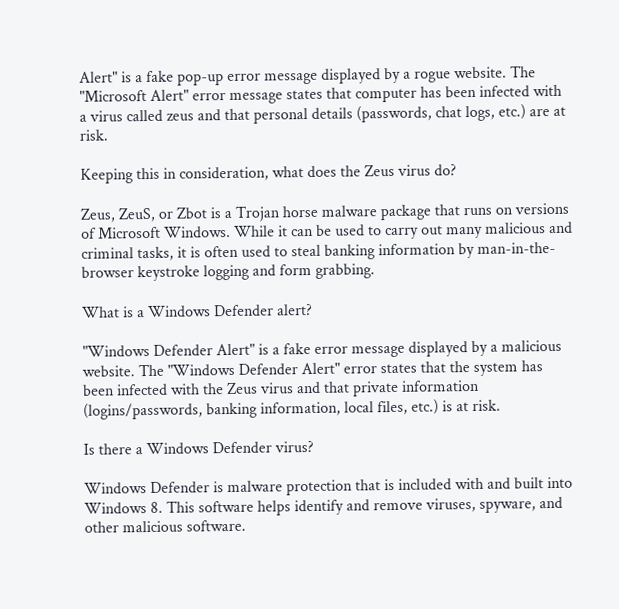Alert" is a fake pop-up error message displayed by a rogue website. The "Microsoft Alert" error message states that computer has been infected with a virus called zeus and that personal details (passwords, chat logs, etc.) are at risk.

Keeping this in consideration, what does the Zeus virus do?

Zeus, ZeuS, or Zbot is a Trojan horse malware package that runs on versions of Microsoft Windows. While it can be used to carry out many malicious and criminal tasks, it is often used to steal banking information by man-in-the-browser keystroke logging and form grabbing.

What is a Windows Defender alert?

"Windows Defender Alert" is a fake error message displayed by a malicious website. The "Windows Defender Alert" error states that the system has been infected with the Zeus virus and that private information (logins/passwords, banking information, local files, etc.) is at risk.

Is there a Windows Defender virus?

Windows Defender is malware protection that is included with and built into Windows 8. This software helps identify and remove viruses, spyware, and other malicious software.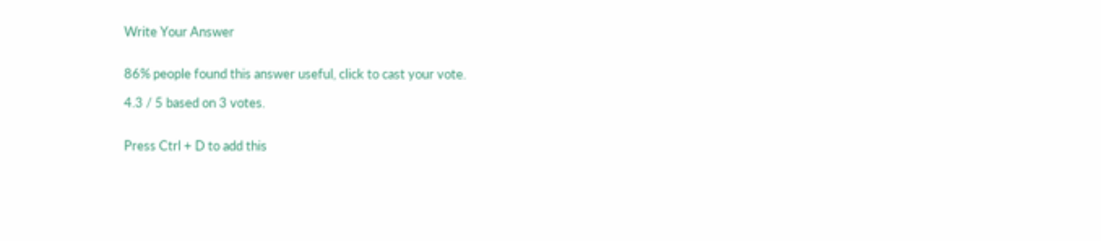Write Your Answer


86% people found this answer useful, click to cast your vote.

4.3 / 5 based on 3 votes.


Press Ctrl + D to add this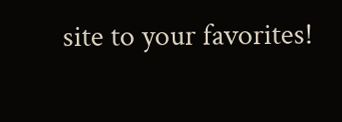site to your favorites!